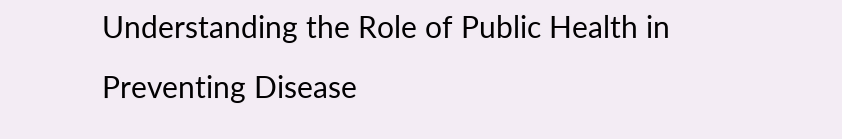Understanding the Role of Public Health in Preventing Disease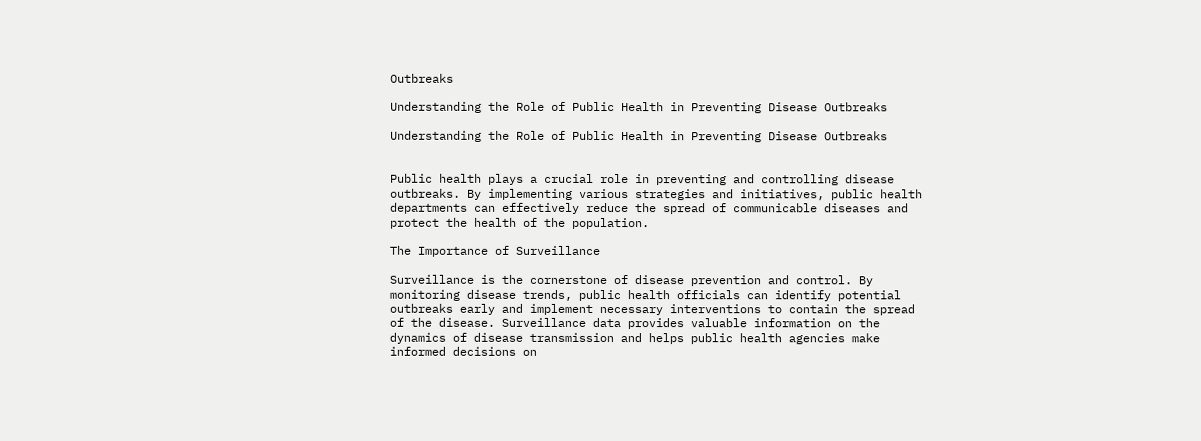Outbreaks

Understanding the Role of Public Health in Preventing Disease Outbreaks

Understanding the Role of Public Health in Preventing Disease Outbreaks


Public health plays a crucial role in preventing and controlling disease outbreaks. By implementing various strategies and initiatives, public health departments can effectively reduce the spread of communicable diseases and protect the health of the population.

The Importance of Surveillance

Surveillance is the cornerstone of disease prevention and control. By monitoring disease trends, public health officials can identify potential outbreaks early and implement necessary interventions to contain the spread of the disease. Surveillance data provides valuable information on the dynamics of disease transmission and helps public health agencies make informed decisions on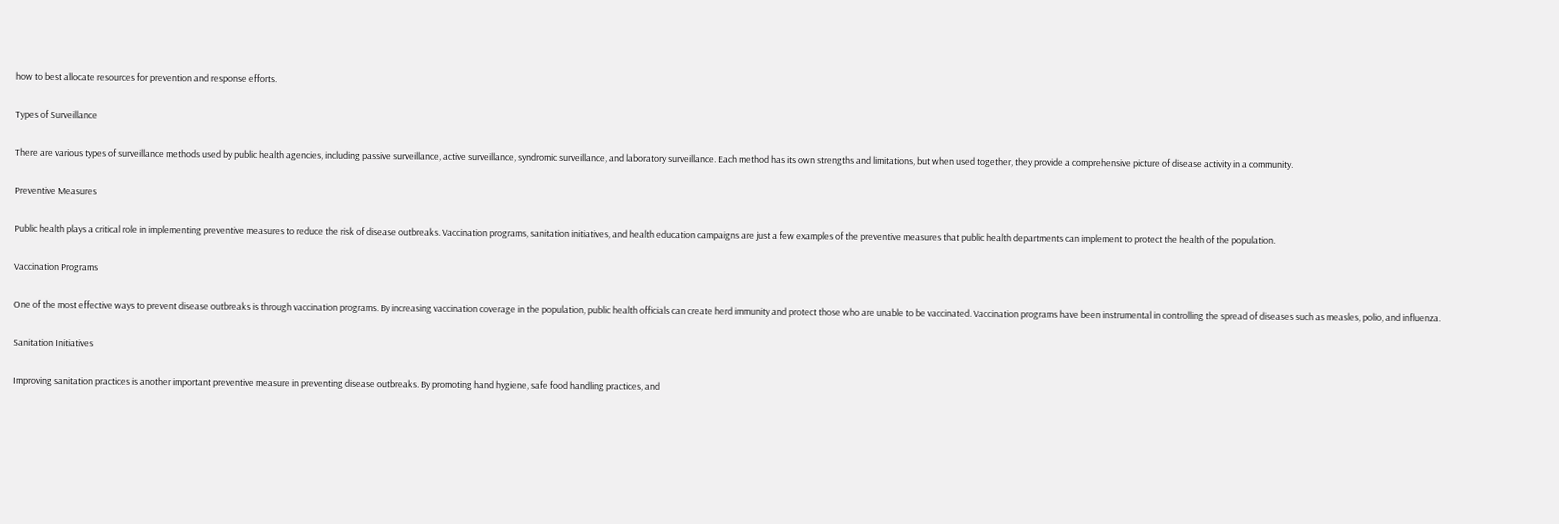how to best allocate resources for prevention and response efforts.

Types of Surveillance

There are various types of surveillance methods used by public health agencies, including passive surveillance, active surveillance, syndromic surveillance, and laboratory surveillance. Each method has its own strengths and limitations, but when used together, they provide a comprehensive picture of disease activity in a community.

Preventive Measures

Public health plays a critical role in implementing preventive measures to reduce the risk of disease outbreaks. Vaccination programs, sanitation initiatives, and health education campaigns are just a few examples of the preventive measures that public health departments can implement to protect the health of the population.

Vaccination Programs

One of the most effective ways to prevent disease outbreaks is through vaccination programs. By increasing vaccination coverage in the population, public health officials can create herd immunity and protect those who are unable to be vaccinated. Vaccination programs have been instrumental in controlling the spread of diseases such as measles, polio, and influenza.

Sanitation Initiatives

Improving sanitation practices is another important preventive measure in preventing disease outbreaks. By promoting hand hygiene, safe food handling practices, and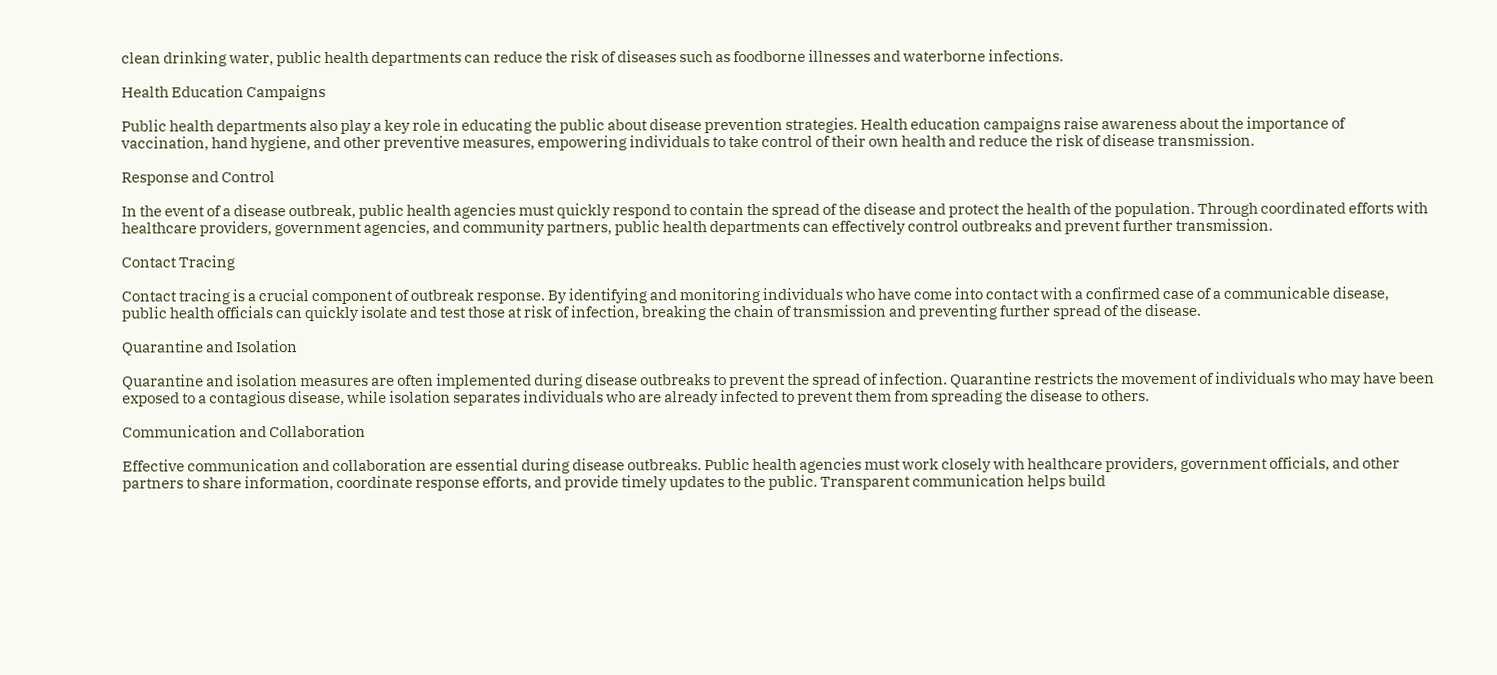clean drinking water, public health departments can reduce the risk of diseases such as foodborne illnesses and waterborne infections.

Health Education Campaigns

Public health departments also play a key role in educating the public about disease prevention strategies. Health education campaigns raise awareness about the importance of vaccination, hand hygiene, and other preventive measures, empowering individuals to take control of their own health and reduce the risk of disease transmission.

Response and Control

In the event of a disease outbreak, public health agencies must quickly respond to contain the spread of the disease and protect the health of the population. Through coordinated efforts with healthcare providers, government agencies, and community partners, public health departments can effectively control outbreaks and prevent further transmission.

Contact Tracing

Contact tracing is a crucial component of outbreak response. By identifying and monitoring individuals who have come into contact with a confirmed case of a communicable disease, public health officials can quickly isolate and test those at risk of infection, breaking the chain of transmission and preventing further spread of the disease.

Quarantine and Isolation

Quarantine and isolation measures are often implemented during disease outbreaks to prevent the spread of infection. Quarantine restricts the movement of individuals who may have been exposed to a contagious disease, while isolation separates individuals who are already infected to prevent them from spreading the disease to others.

Communication and Collaboration

Effective communication and collaboration are essential during disease outbreaks. Public health agencies must work closely with healthcare providers, government officials, and other partners to share information, coordinate response efforts, and provide timely updates to the public. Transparent communication helps build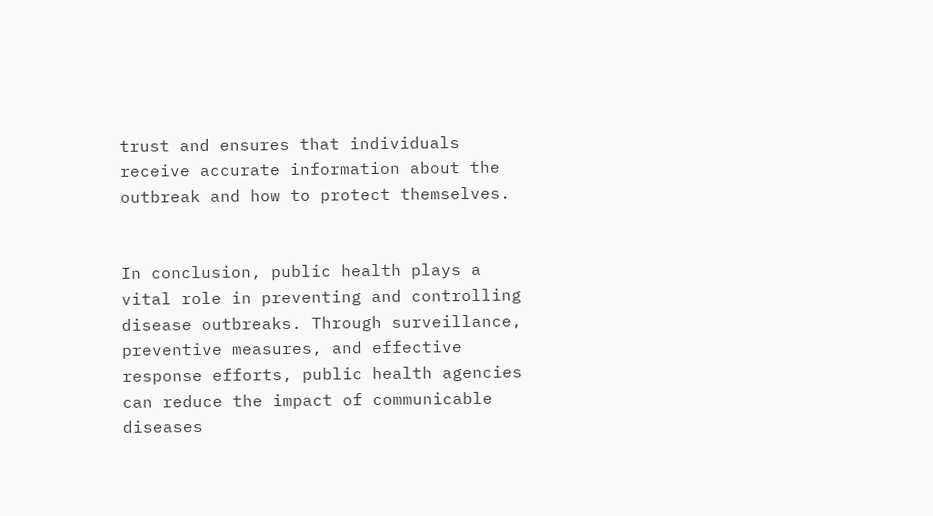trust and ensures that individuals receive accurate information about the outbreak and how to protect themselves.


In conclusion, public health plays a vital role in preventing and controlling disease outbreaks. Through surveillance, preventive measures, and effective response efforts, public health agencies can reduce the impact of communicable diseases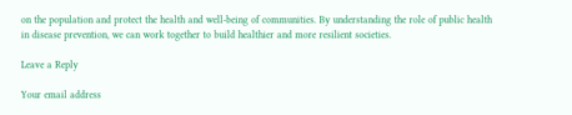on the population and protect the health and well-being of communities. By understanding the role of public health in disease prevention, we can work together to build healthier and more resilient societies.

Leave a Reply

Your email address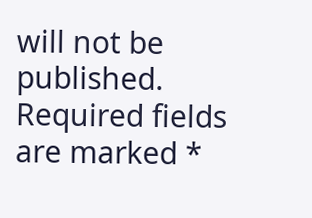will not be published. Required fields are marked *